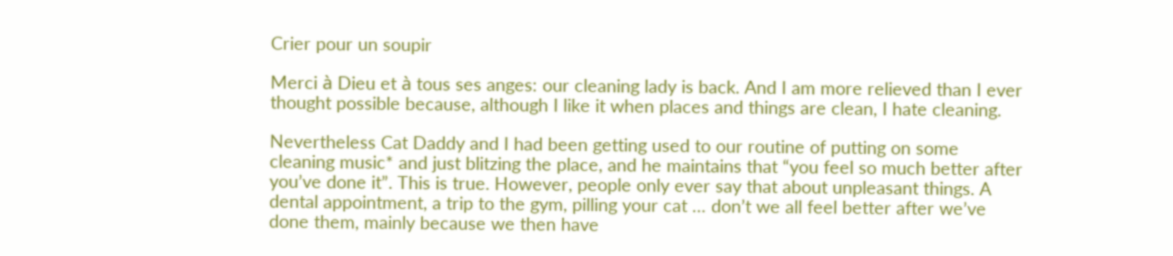Crier pour un soupir

Merci à Dieu et à tous ses anges: our cleaning lady is back. And I am more relieved than I ever thought possible because, although I like it when places and things are clean, I hate cleaning.

Nevertheless Cat Daddy and I had been getting used to our routine of putting on some cleaning music* and just blitzing the place, and he maintains that “you feel so much better after you’ve done it”. This is true. However, people only ever say that about unpleasant things. A dental appointment, a trip to the gym, pilling your cat … don’t we all feel better after we’ve done them, mainly because we then have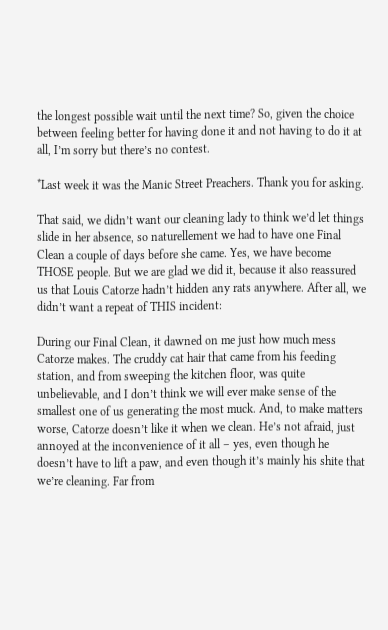the longest possible wait until the next time? So, given the choice between feeling better for having done it and not having to do it at all, I’m sorry but there’s no contest.

*Last week it was the Manic Street Preachers. Thank you for asking.

That said, we didn’t want our cleaning lady to think we’d let things slide in her absence, so naturellement we had to have one Final Clean a couple of days before she came. Yes, we have become THOSE people. But we are glad we did it, because it also reassured us that Louis Catorze hadn’t hidden any rats anywhere. After all, we didn’t want a repeat of THIS incident:

During our Final Clean, it dawned on me just how much mess Catorze makes. The cruddy cat hair that came from his feeding station, and from sweeping the kitchen floor, was quite unbelievable, and I don’t think we will ever make sense of the smallest one of us generating the most muck. And, to make matters worse, Catorze doesn’t like it when we clean. He’s not afraid, just annoyed at the inconvenience of it all – yes, even though he doesn’t have to lift a paw, and even though it’s mainly his shite that we’re cleaning. Far from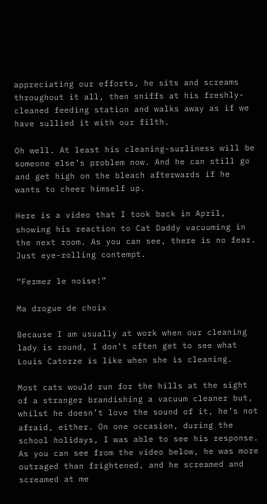appreciating our efforts, he sits and screams throughout it all, then sniffs at his freshly-cleaned feeding station and walks away as if we have sullied it with our filth.

Oh well. At least his cleaning-surliness will be someone else’s problem now. And he can still go and get high on the bleach afterwards if he wants to cheer himself up.

Here is a video that I took back in April, showing his reaction to Cat Daddy vacuuming in the next room. As you can see, there is no fear. Just eye-rolling contempt.

“Fermez le noise!”

Ma drogue de choix

Because I am usually at work when our cleaning lady is round, I don’t often get to see what Louis Catorze is like when she is cleaning.

Most cats would run for the hills at the sight of a stranger brandishing a vacuum cleaner but, whilst he doesn’t love the sound of it, he’s not afraid, either. On one occasion, during the school holidays, I was able to see his response. As you can see from the video below, he was more outraged than frightened, and he screamed and screamed at me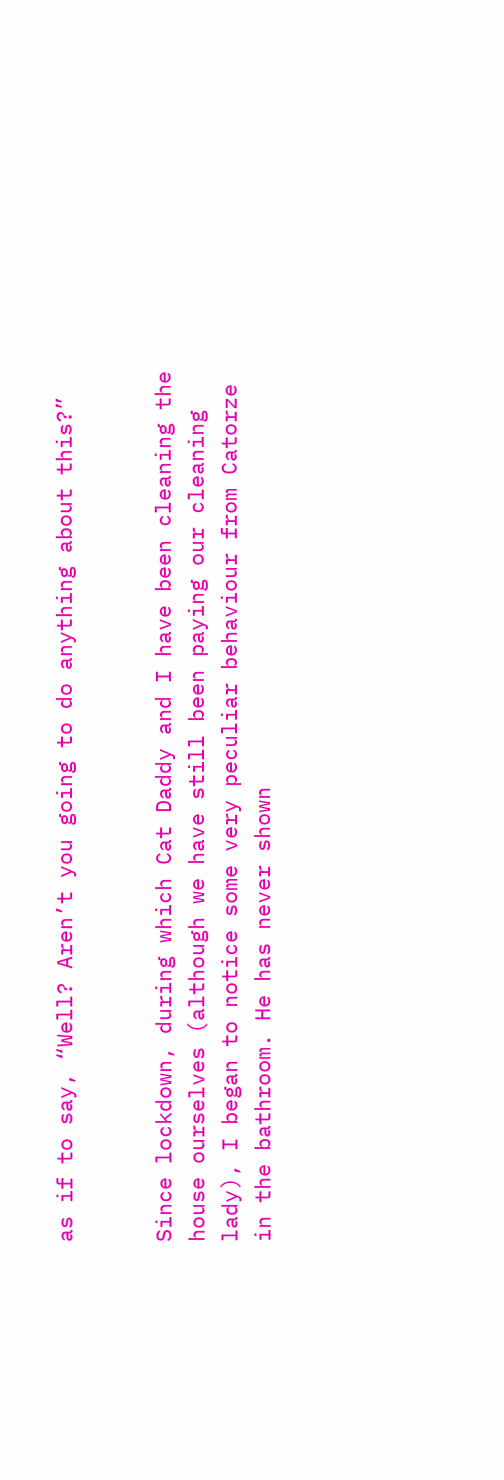as if to say, “Well? Aren’t you going to do anything about this?”


Since lockdown, during which Cat Daddy and I have been cleaning the house ourselves (although we have still been paying our cleaning lady), I began to notice some very peculiar behaviour from Catorze in the bathroom. He has never shown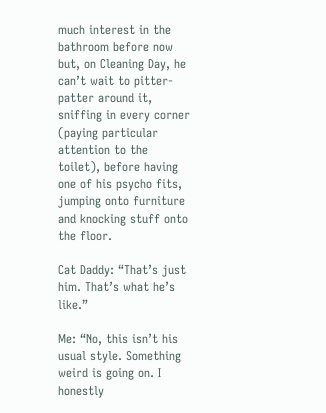much interest in the bathroom before now but, on Cleaning Day, he can’t wait to pitter-patter around it, sniffing in every corner (paying particular attention to the toilet), before having one of his psycho fits, jumping onto furniture and knocking stuff onto the floor.

Cat Daddy: “That’s just him. That’s what he’s like.”

Me: “No, this isn’t his usual style. Something weird is going on. I honestly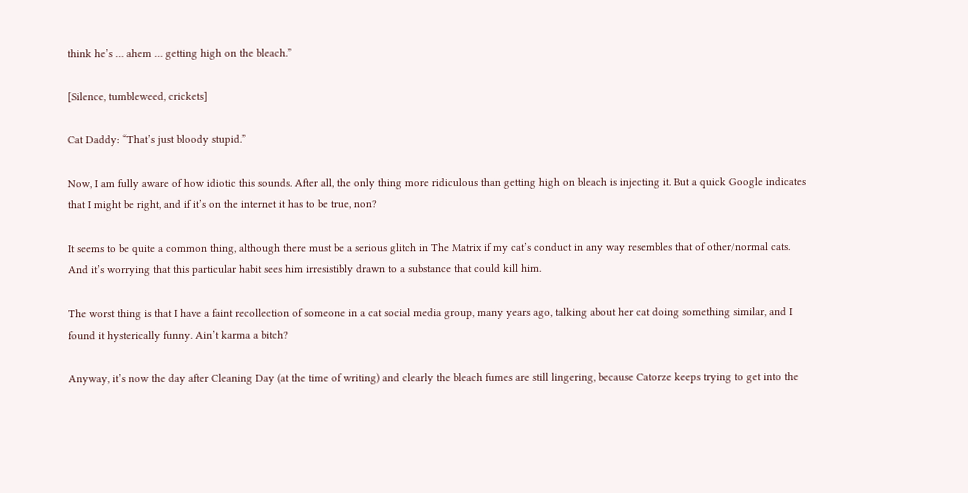think he’s … ahem … getting high on the bleach.”

[Silence, tumbleweed, crickets]

Cat Daddy: “That’s just bloody stupid.”

Now, I am fully aware of how idiotic this sounds. After all, the only thing more ridiculous than getting high on bleach is injecting it. But a quick Google indicates that I might be right, and if it’s on the internet it has to be true, non?

It seems to be quite a common thing, although there must be a serious glitch in The Matrix if my cat’s conduct in any way resembles that of other/normal cats. And it’s worrying that this particular habit sees him irresistibly drawn to a substance that could kill him.

The worst thing is that I have a faint recollection of someone in a cat social media group, many years ago, talking about her cat doing something similar, and I found it hysterically funny. Ain’t karma a bitch?

Anyway, it’s now the day after Cleaning Day (at the time of writing) and clearly the bleach fumes are still lingering, because Catorze keeps trying to get into the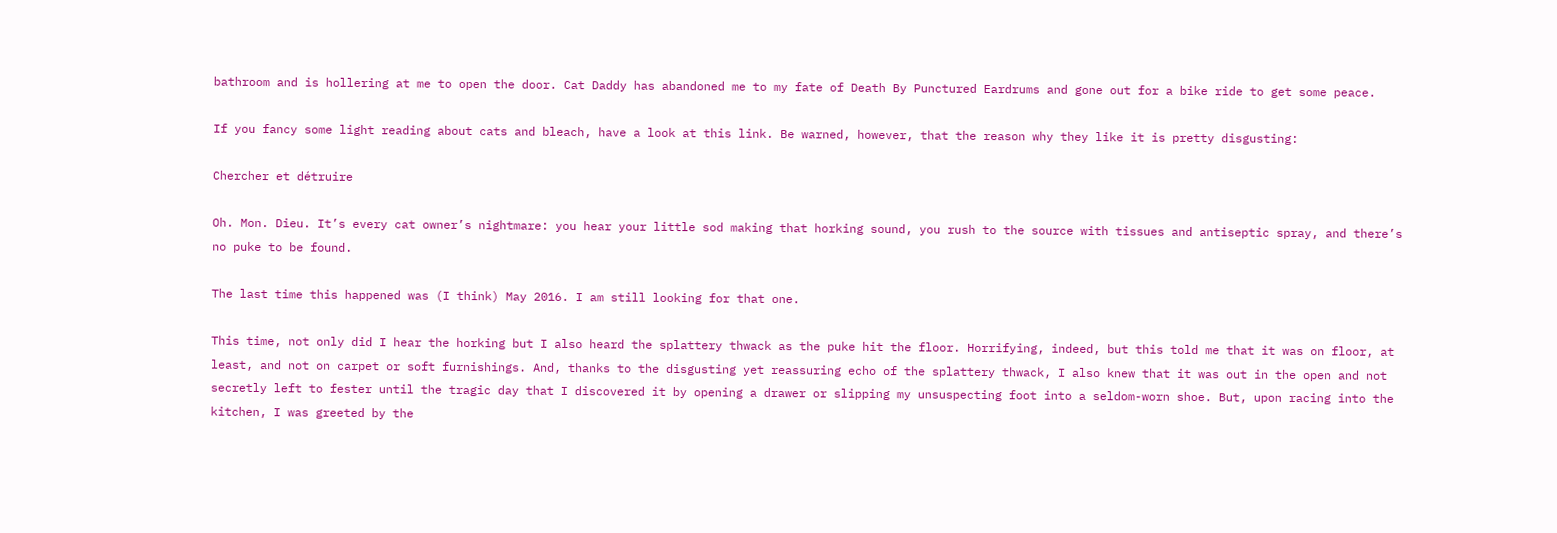bathroom and is hollering at me to open the door. Cat Daddy has abandoned me to my fate of Death By Punctured Eardrums and gone out for a bike ride to get some peace.

If you fancy some light reading about cats and bleach, have a look at this link. Be warned, however, that the reason why they like it is pretty disgusting:

Chercher et détruire

Oh. Mon. Dieu. It’s every cat owner’s nightmare: you hear your little sod making that horking sound, you rush to the source with tissues and antiseptic spray, and there’s no puke to be found.

The last time this happened was (I think) May 2016. I am still looking for that one.

This time, not only did I hear the horking but I also heard the splattery thwack as the puke hit the floor. Horrifying, indeed, but this told me that it was on floor, at least, and not on carpet or soft furnishings. And, thanks to the disgusting yet reassuring echo of the splattery thwack, I also knew that it was out in the open and not secretly left to fester until the tragic day that I discovered it by opening a drawer or slipping my unsuspecting foot into a seldom-worn shoe. But, upon racing into the kitchen, I was greeted by the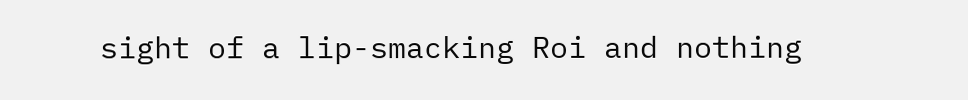sight of a lip-smacking Roi and nothing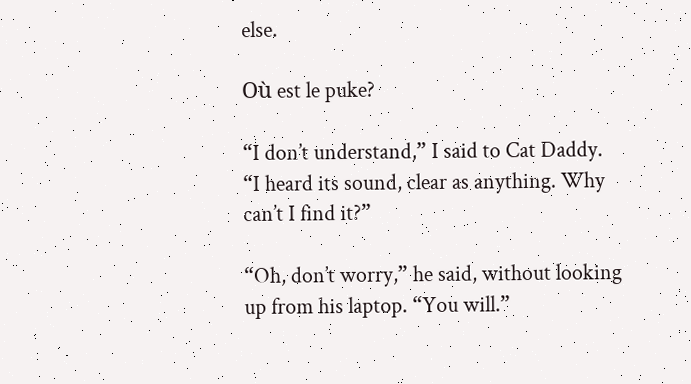else.

Où est le puke?

“I don’t understand,” I said to Cat Daddy. “I heard its sound, clear as anything. Why can’t I find it?”

“Oh, don’t worry,” he said, without looking up from his laptop. “You will.”